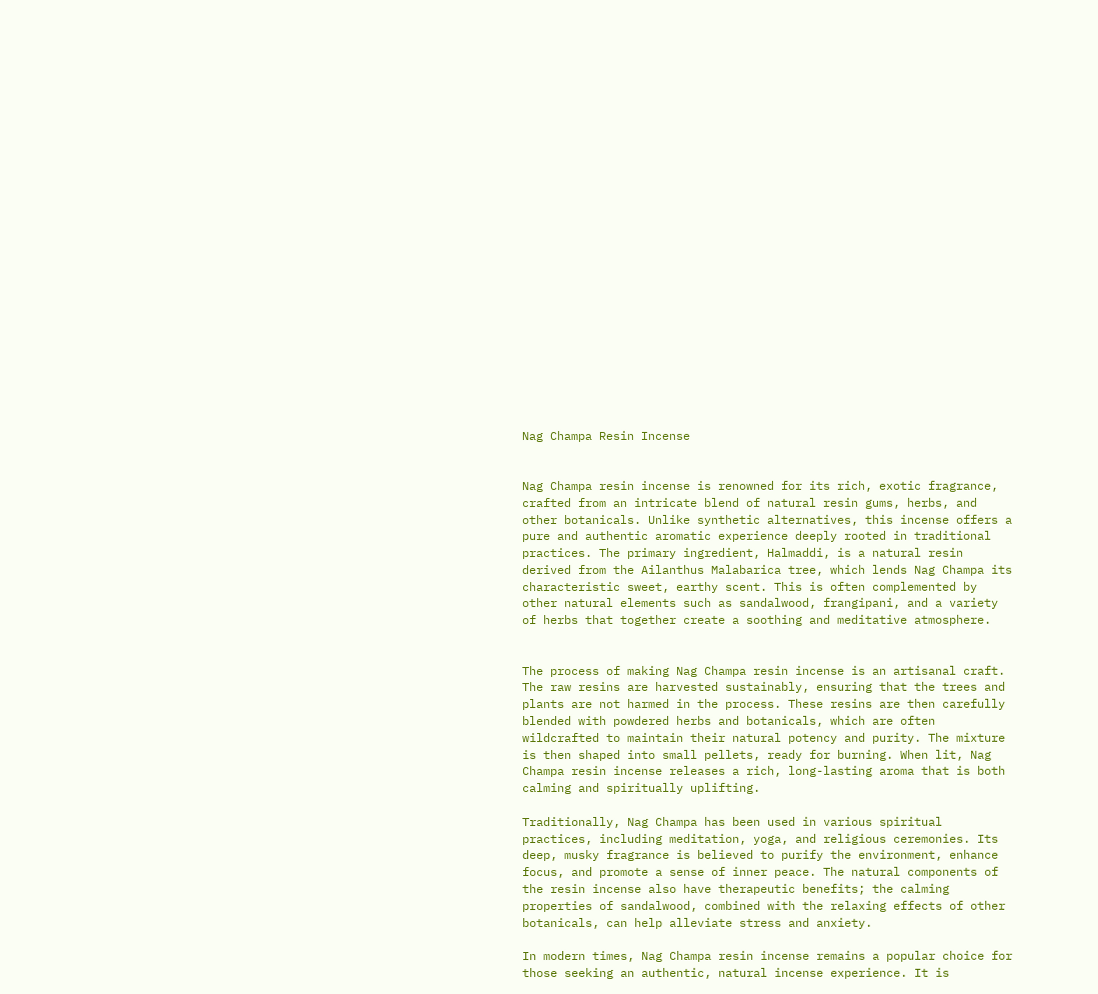Nag Champa Resin Incense


Nag Champa resin incense is renowned for its rich, exotic fragrance, crafted from an intricate blend of natural resin gums, herbs, and other botanicals. Unlike synthetic alternatives, this incense offers a pure and authentic aromatic experience deeply rooted in traditional practices. The primary ingredient, Halmaddi, is a natural resin derived from the Ailanthus Malabarica tree, which lends Nag Champa its characteristic sweet, earthy scent. This is often complemented by other natural elements such as sandalwood, frangipani, and a variety of herbs that together create a soothing and meditative atmosphere.


The process of making Nag Champa resin incense is an artisanal craft. The raw resins are harvested sustainably, ensuring that the trees and plants are not harmed in the process. These resins are then carefully blended with powdered herbs and botanicals, which are often wildcrafted to maintain their natural potency and purity. The mixture is then shaped into small pellets, ready for burning. When lit, Nag Champa resin incense releases a rich, long-lasting aroma that is both calming and spiritually uplifting.

Traditionally, Nag Champa has been used in various spiritual practices, including meditation, yoga, and religious ceremonies. Its deep, musky fragrance is believed to purify the environment, enhance focus, and promote a sense of inner peace. The natural components of the resin incense also have therapeutic benefits; the calming properties of sandalwood, combined with the relaxing effects of other botanicals, can help alleviate stress and anxiety.

In modern times, Nag Champa resin incense remains a popular choice for those seeking an authentic, natural incense experience. It is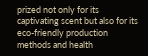prized not only for its captivating scent but also for its eco-friendly production methods and health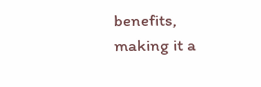benefits, making it a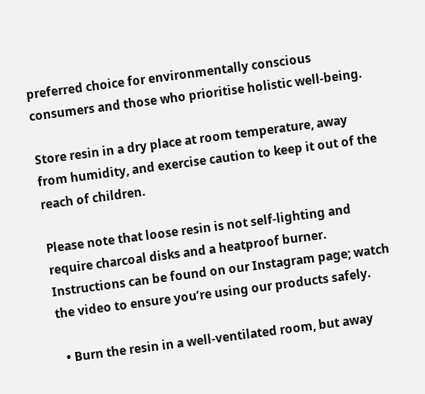preferred choice for environmentally conscious consumers and those who prioritise holistic well-being.

Store resin in a dry place at room temperature, away from humidity, and exercise caution to keep it out of the reach of children.

Please note that loose resin is not self-lighting and require charcoal disks and a heatproof burner. Instructions can be found on our Instagram page; watch the video to ensure you’re using our products safely.

  • Burn the resin in a well-ventilated room, but away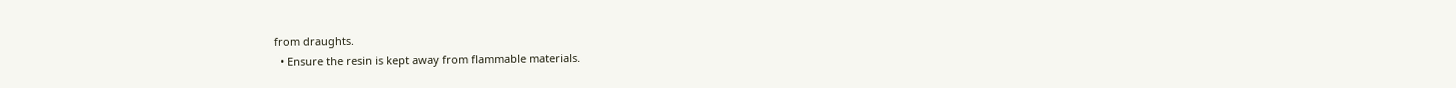from draughts.
  • Ensure the resin is kept away from flammable materials.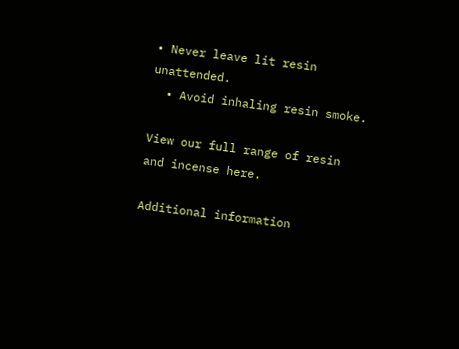• Never leave lit resin unattended.
  • Avoid inhaling resin smoke.

View our full range of resin and incense here.

Additional information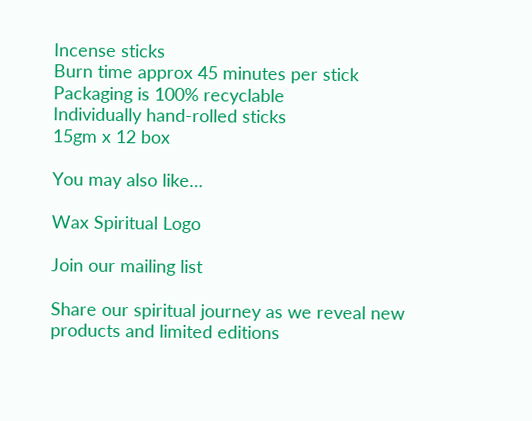Incense sticks
Burn time approx 45 minutes per stick
Packaging is 100% recyclable
Individually hand-rolled sticks
15gm x 12 box

You may also like…

Wax Spiritual Logo

Join our mailing list

Share our spiritual journey as we reveal new products and limited editions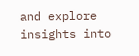and explore insights into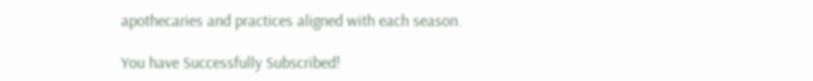apothecaries and practices aligned with each season.

You have Successfully Subscribed!